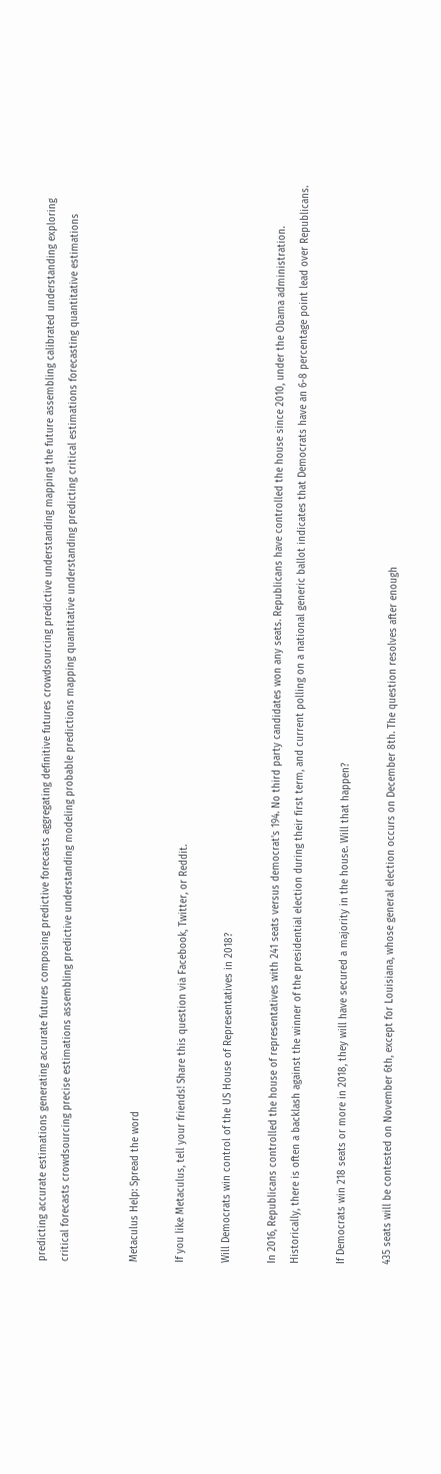predicting accurate estimations generating accurate futures composing predictive forecasts aggregating definitive futures crowdsourcing predictive understanding mapping the future assembling calibrated understanding exploring critical forecasts crowdsourcing precise estimations assembling predictive understanding modeling probable predictions mapping quantitative understanding predicting critical estimations forecasting quantitative estimations


Metaculus Help: Spread the word

If you like Metaculus, tell your friends! Share this question via Facebook, Twitter, or Reddit.

Will Democrats win control of the US House of Representatives in 2018?

In 2016, Republicans controlled the house of representatives with 241 seats versus democrat's 194. No third party candidates won any seats. Republicans have controlled the house since 2010, under the Obama administration. Historically, there is often a backlash against the winner of the presidential election during their first term, and current polling on a national generic ballot indicates that Democrats have an 6-8 percentage point lead over Republicans.

If Democrats win 218 seats or more in 2018, they will have secured a majority in the house. Will that happen?

435 seats will be contested on November 6th, except for Louisiana, whose general election occurs on December 8th. The question resolves after enough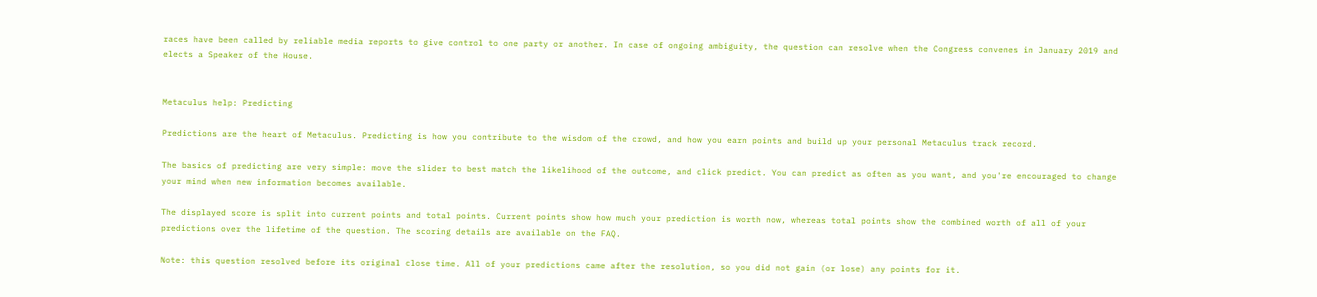races have been called by reliable media reports to give control to one party or another. In case of ongoing ambiguity, the question can resolve when the Congress convenes in January 2019 and elects a Speaker of the House.


Metaculus help: Predicting

Predictions are the heart of Metaculus. Predicting is how you contribute to the wisdom of the crowd, and how you earn points and build up your personal Metaculus track record.

The basics of predicting are very simple: move the slider to best match the likelihood of the outcome, and click predict. You can predict as often as you want, and you're encouraged to change your mind when new information becomes available.

The displayed score is split into current points and total points. Current points show how much your prediction is worth now, whereas total points show the combined worth of all of your predictions over the lifetime of the question. The scoring details are available on the FAQ.

Note: this question resolved before its original close time. All of your predictions came after the resolution, so you did not gain (or lose) any points for it.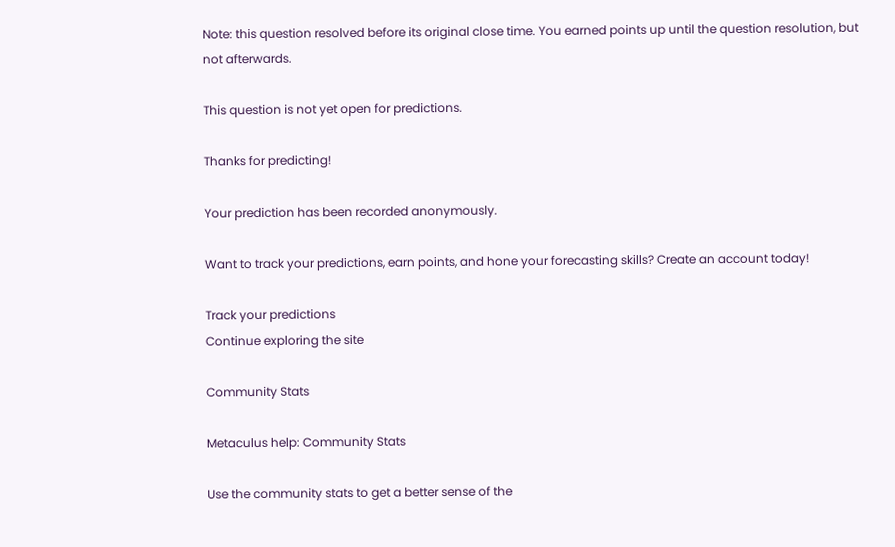Note: this question resolved before its original close time. You earned points up until the question resolution, but not afterwards.

This question is not yet open for predictions.

Thanks for predicting!

Your prediction has been recorded anonymously.

Want to track your predictions, earn points, and hone your forecasting skills? Create an account today!

Track your predictions
Continue exploring the site

Community Stats

Metaculus help: Community Stats

Use the community stats to get a better sense of the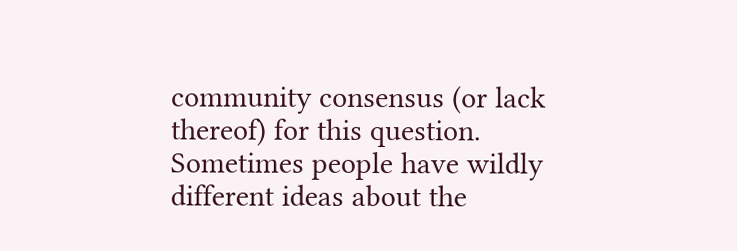community consensus (or lack thereof) for this question. Sometimes people have wildly different ideas about the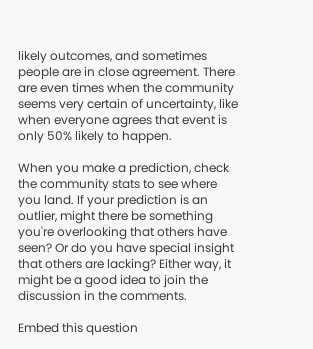likely outcomes, and sometimes people are in close agreement. There are even times when the community seems very certain of uncertainty, like when everyone agrees that event is only 50% likely to happen.

When you make a prediction, check the community stats to see where you land. If your prediction is an outlier, might there be something you're overlooking that others have seen? Or do you have special insight that others are lacking? Either way, it might be a good idea to join the discussion in the comments.

Embed this question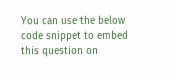You can use the below code snippet to embed this question on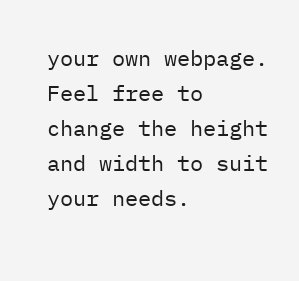your own webpage. Feel free to change the height and width to suit your needs.